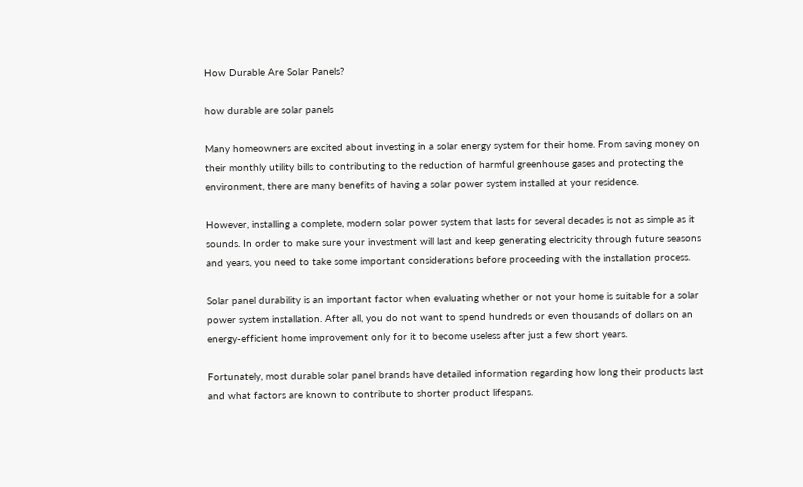How Durable Are Solar Panels?

how durable are solar panels

Many homeowners are excited about investing in a solar energy system for their home. From saving money on their monthly utility bills to contributing to the reduction of harmful greenhouse gases and protecting the environment, there are many benefits of having a solar power system installed at your residence.

However, installing a complete, modern solar power system that lasts for several decades is not as simple as it sounds. In order to make sure your investment will last and keep generating electricity through future seasons and years, you need to take some important considerations before proceeding with the installation process.

Solar panel durability is an important factor when evaluating whether or not your home is suitable for a solar power system installation. After all, you do not want to spend hundreds or even thousands of dollars on an energy-efficient home improvement only for it to become useless after just a few short years.

Fortunately, most durable solar panel brands have detailed information regarding how long their products last and what factors are known to contribute to shorter product lifespans.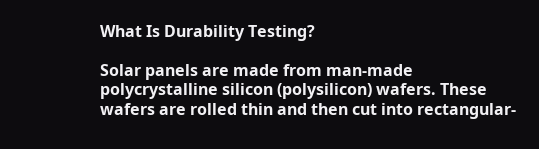What Is Durability Testing?

Solar panels are made from man-made polycrystalline silicon (polysilicon) wafers. These wafers are rolled thin and then cut into rectangular-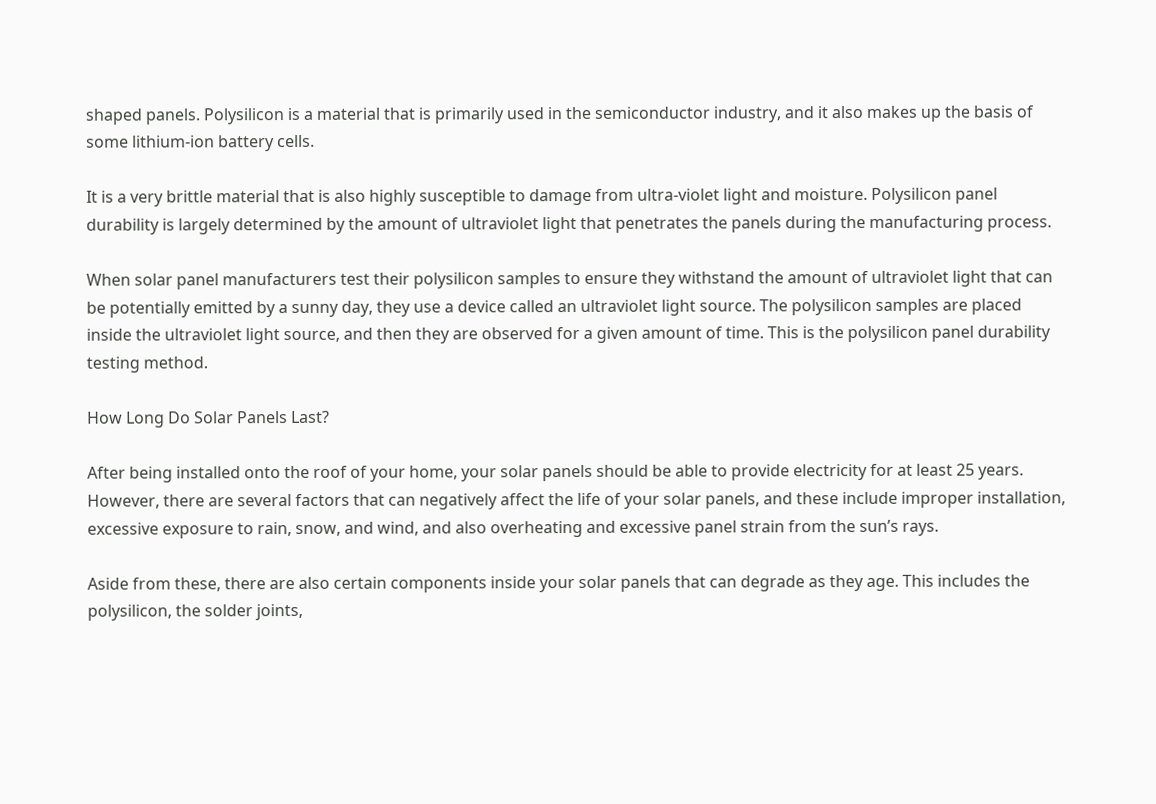shaped panels. Polysilicon is a material that is primarily used in the semiconductor industry, and it also makes up the basis of some lithium-ion battery cells.

It is a very brittle material that is also highly susceptible to damage from ultra-violet light and moisture. Polysilicon panel durability is largely determined by the amount of ultraviolet light that penetrates the panels during the manufacturing process.

When solar panel manufacturers test their polysilicon samples to ensure they withstand the amount of ultraviolet light that can be potentially emitted by a sunny day, they use a device called an ultraviolet light source. The polysilicon samples are placed inside the ultraviolet light source, and then they are observed for a given amount of time. This is the polysilicon panel durability testing method.

How Long Do Solar Panels Last?

After being installed onto the roof of your home, your solar panels should be able to provide electricity for at least 25 years. However, there are several factors that can negatively affect the life of your solar panels, and these include improper installation, excessive exposure to rain, snow, and wind, and also overheating and excessive panel strain from the sun’s rays.

Aside from these, there are also certain components inside your solar panels that can degrade as they age. This includes the polysilicon, the solder joints,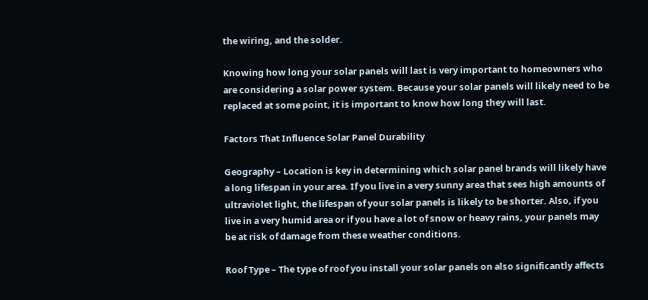the wiring, and the solder.

Knowing how long your solar panels will last is very important to homeowners who are considering a solar power system. Because your solar panels will likely need to be replaced at some point, it is important to know how long they will last.

Factors That Influence Solar Panel Durability

Geography – Location is key in determining which solar panel brands will likely have a long lifespan in your area. If you live in a very sunny area that sees high amounts of ultraviolet light, the lifespan of your solar panels is likely to be shorter. Also, if you live in a very humid area or if you have a lot of snow or heavy rains, your panels may be at risk of damage from these weather conditions.

Roof Type – The type of roof you install your solar panels on also significantly affects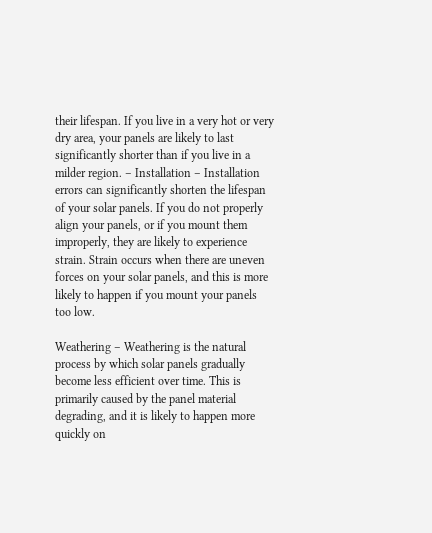their lifespan. If you live in a very hot or very dry area, your panels are likely to last significantly shorter than if you live in a milder region. – Installation – Installation errors can significantly shorten the lifespan of your solar panels. If you do not properly align your panels, or if you mount them improperly, they are likely to experience strain. Strain occurs when there are uneven forces on your solar panels, and this is more likely to happen if you mount your panels too low.

Weathering – Weathering is the natural process by which solar panels gradually become less efficient over time. This is primarily caused by the panel material degrading, and it is likely to happen more quickly on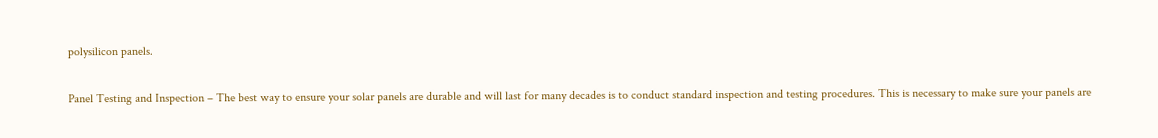polysilicon panels.

Panel Testing and Inspection – The best way to ensure your solar panels are durable and will last for many decades is to conduct standard inspection and testing procedures. This is necessary to make sure your panels are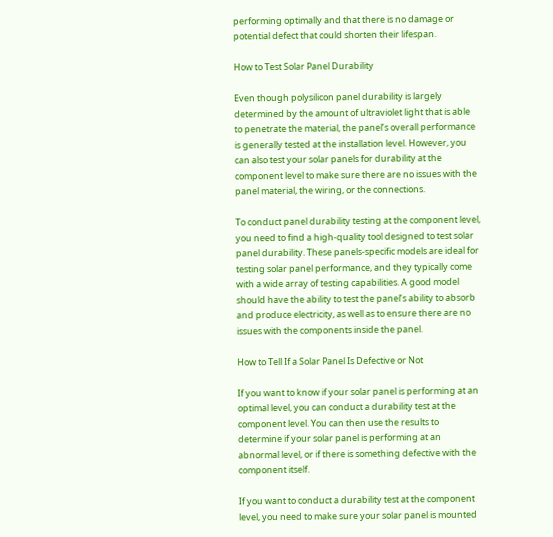performing optimally and that there is no damage or potential defect that could shorten their lifespan.

How to Test Solar Panel Durability

Even though polysilicon panel durability is largely determined by the amount of ultraviolet light that is able to penetrate the material, the panel’s overall performance is generally tested at the installation level. However, you can also test your solar panels for durability at the component level to make sure there are no issues with the panel material, the wiring, or the connections.

To conduct panel durability testing at the component level, you need to find a high-quality tool designed to test solar panel durability. These panels-specific models are ideal for testing solar panel performance, and they typically come with a wide array of testing capabilities. A good model should have the ability to test the panel’s ability to absorb and produce electricity, as well as to ensure there are no issues with the components inside the panel.

How to Tell If a Solar Panel Is Defective or Not

If you want to know if your solar panel is performing at an optimal level, you can conduct a durability test at the component level. You can then use the results to determine if your solar panel is performing at an abnormal level, or if there is something defective with the component itself.

If you want to conduct a durability test at the component level, you need to make sure your solar panel is mounted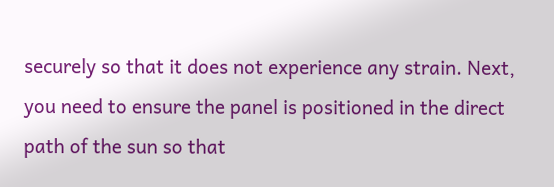securely so that it does not experience any strain. Next, you need to ensure the panel is positioned in the direct path of the sun so that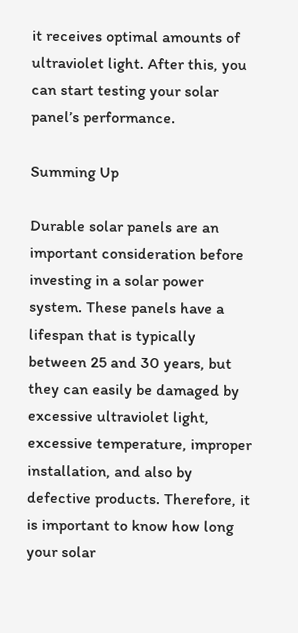it receives optimal amounts of ultraviolet light. After this, you can start testing your solar panel’s performance.

Summing Up

Durable solar panels are an important consideration before investing in a solar power system. These panels have a lifespan that is typically between 25 and 30 years, but they can easily be damaged by excessive ultraviolet light, excessive temperature, improper installation, and also by defective products. Therefore, it is important to know how long your solar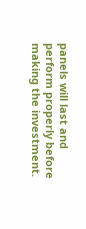panels will last and perform properly before making the investment.